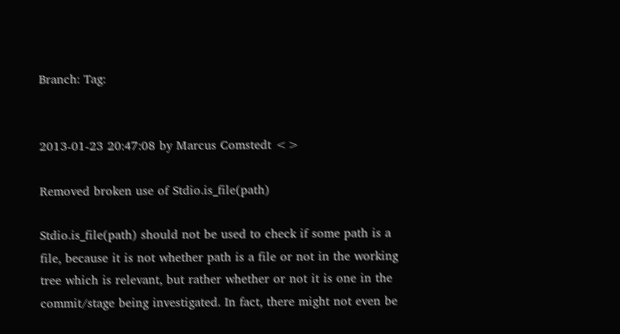Branch: Tag:


2013-01-23 20:47:08 by Marcus Comstedt <>

Removed broken use of Stdio.is_file(path)

Stdio.is_file(path) should not be used to check if some path is a
file, because it is not whether path is a file or not in the working
tree which is relevant, but rather whether or not it is one in the
commit/stage being investigated. In fact, there might not even be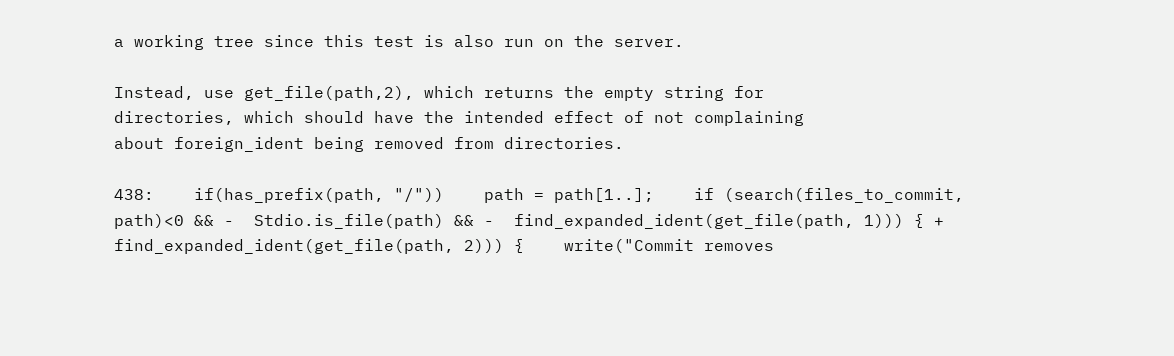a working tree since this test is also run on the server.

Instead, use get_file(path,2), which returns the empty string for
directories, which should have the intended effect of not complaining
about foreign_ident being removed from directories.

438:    if(has_prefix(path, "/"))    path = path[1..];    if (search(files_to_commit, path)<0 && -  Stdio.is_file(path) && -  find_expanded_ident(get_file(path, 1))) { +  find_expanded_ident(get_file(path, 2))) {    write("Commit removes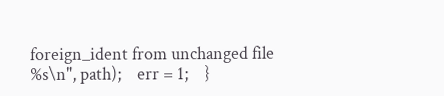foreign_ident from unchanged file %s\n", path);    err = 1;    }